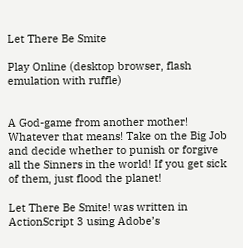Let There Be Smite

Play Online (desktop browser, flash emulation with ruffle)


A God-game from another mother! Whatever that means! Take on the Big Job and decide whether to punish or forgive all the Sinners in the world! If you get sick of them, just flood the planet!

Let There Be Smite! was written in ActionScript 3 using Adobe’s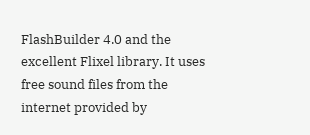FlashBuilder 4.0 and the excellent Flixel library. It uses free sound files from the internet provided by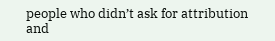people who didn’t ask for attribution and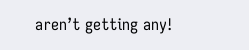aren’t getting any!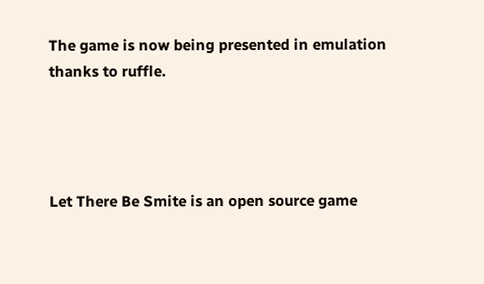The game is now being presented in emulation thanks to ruffle.




Let There Be Smite is an open source game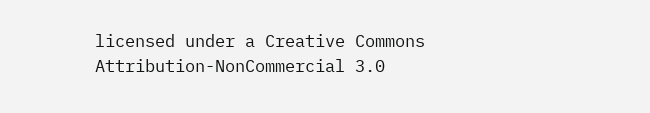licensed under a Creative Commons Attribution-NonCommercial 3.0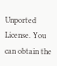Unported License. You can obtain the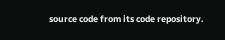source code from its code repository.